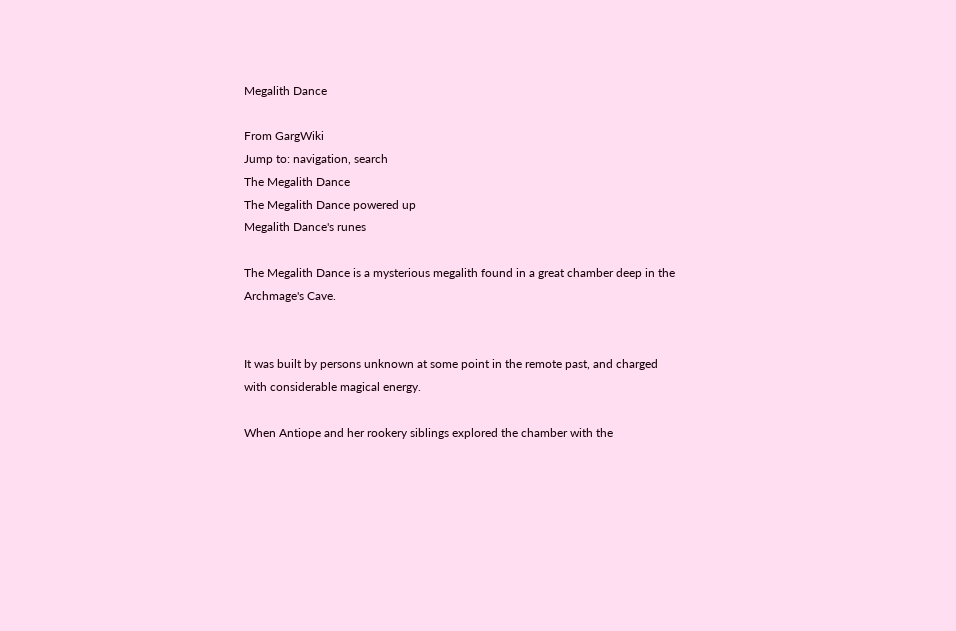Megalith Dance

From GargWiki
Jump to: navigation, search
The Megalith Dance
The Megalith Dance powered up
Megalith Dance's runes

The Megalith Dance is a mysterious megalith found in a great chamber deep in the Archmage's Cave.


It was built by persons unknown at some point in the remote past, and charged with considerable magical energy.

When Antiope and her rookery siblings explored the chamber with the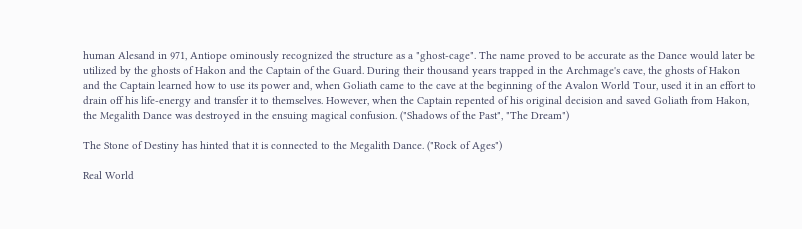human Alesand in 971, Antiope ominously recognized the structure as a "ghost-cage". The name proved to be accurate as the Dance would later be utilized by the ghosts of Hakon and the Captain of the Guard. During their thousand years trapped in the Archmage's cave, the ghosts of Hakon and the Captain learned how to use its power and, when Goliath came to the cave at the beginning of the Avalon World Tour, used it in an effort to drain off his life-energy and transfer it to themselves. However, when the Captain repented of his original decision and saved Goliath from Hakon, the Megalith Dance was destroyed in the ensuing magical confusion. ("Shadows of the Past", "The Dream")

The Stone of Destiny has hinted that it is connected to the Megalith Dance. ("Rock of Ages")

Real World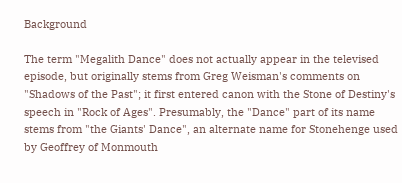Background

The term "Megalith Dance" does not actually appear in the televised episode, but originally stems from Greg Weisman's comments on "Shadows of the Past"; it first entered canon with the Stone of Destiny's speech in "Rock of Ages". Presumably, the "Dance" part of its name stems from "the Giants' Dance", an alternate name for Stonehenge used by Geoffrey of Monmouth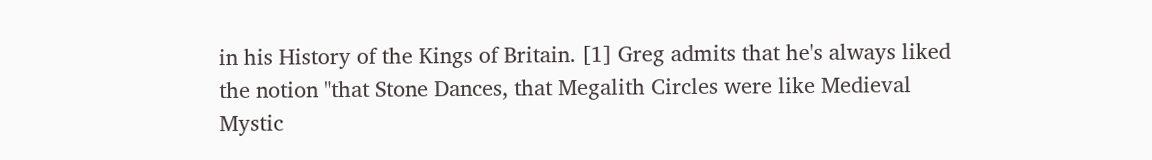in his History of the Kings of Britain. [1] Greg admits that he's always liked the notion "that Stone Dances, that Megalith Circles were like Medieval Mystic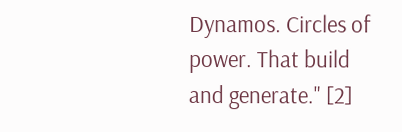Dynamos. Circles of power. That build and generate." [2]